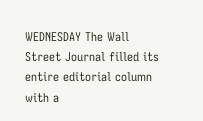WEDNESDAY The Wall Street Journal filled its entire editorial column with a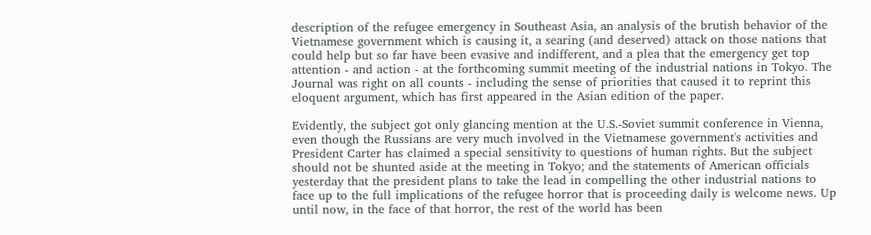description of the refugee emergency in Southeast Asia, an analysis of the brutish behavior of the Vietnamese government which is causing it, a searing (and deserved) attack on those nations that could help but so far have been evasive and indifferent, and a plea that the emergency get top attention - and action - at the forthcoming summit meeting of the industrial nations in Tokyo. The Journal was right on all counts - including the sense of priorities that caused it to reprint this eloquent argument, which has first appeared in the Asian edition of the paper.

Evidently, the subject got only glancing mention at the U.S.-Soviet summit conference in Vienna, even though the Russians are very much involved in the Vietnamese government's activities and President Carter has claimed a special sensitivity to questions of human rights. But the subject should not be shunted aside at the meeting in Tokyo; and the statements of American officials yesterday that the president plans to take the lead in compelling the other industrial nations to face up to the full implications of the refugee horror that is proceeding daily is welcome news. Up until now, in the face of that horror, the rest of the world has been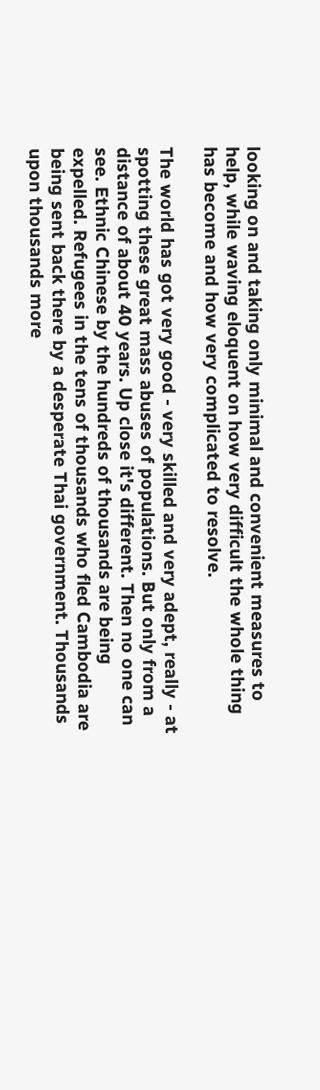looking on and taking only minimal and convenient measures to help, while waving eloquent on how very difficult the whole thing has become and how very complicated to resolve.

The world has got very good - very skilled and very adept, really - at spotting these great mass abuses of populations. But only from a distance of about 40 years. Up close it's different. Then no one can see. Ethnic Chinese by the hundreds of thousands are being expelled. Refugees in the tens of thousands who fled Cambodia are being sent back there by a desperate Thai government. Thousands upon thousands more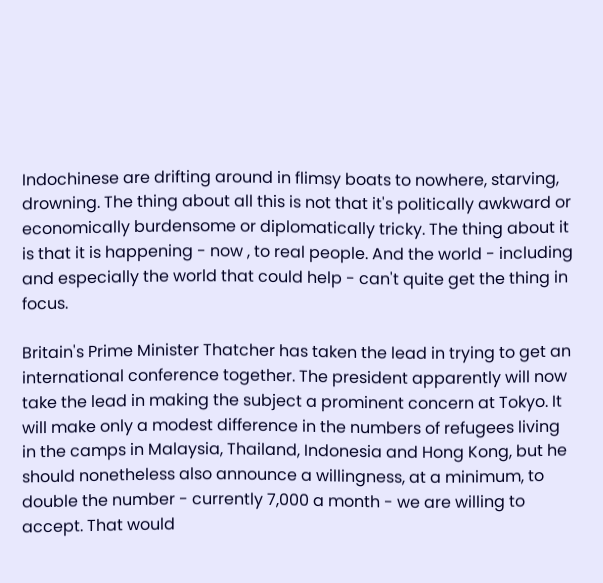Indochinese are drifting around in flimsy boats to nowhere, starving, drowning. The thing about all this is not that it's politically awkward or economically burdensome or diplomatically tricky. The thing about it is that it is happening - now , to real people. And the world - including and especially the world that could help - can't quite get the thing in focus.

Britain's Prime Minister Thatcher has taken the lead in trying to get an international conference together. The president apparently will now take the lead in making the subject a prominent concern at Tokyo. It will make only a modest difference in the numbers of refugees living in the camps in Malaysia, Thailand, Indonesia and Hong Kong, but he should nonetheless also announce a willingness, at a minimum, to double the number - currently 7,000 a month - we are willing to accept. That would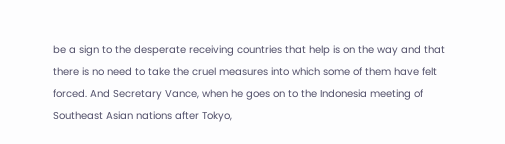be a sign to the desperate receiving countries that help is on the way and that there is no need to take the cruel measures into which some of them have felt forced. And Secretary Vance, when he goes on to the Indonesia meeting of Southeast Asian nations after Tokyo,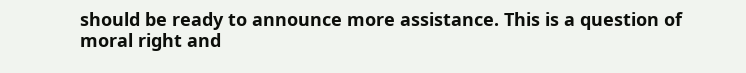should be ready to announce more assistance. This is a question of moral right and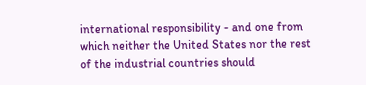international responsibility - and one from which neither the United States nor the rest of the industrial countries should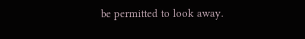be permitted to look away.